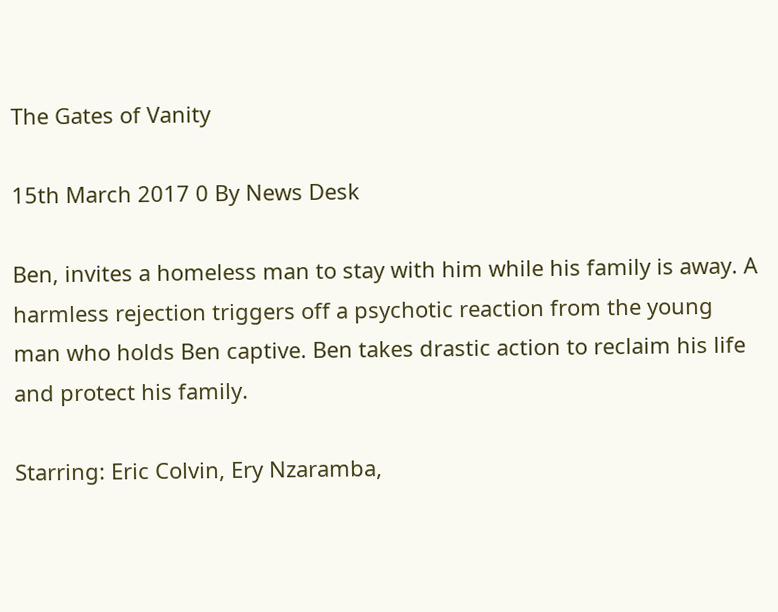The Gates of Vanity

15th March 2017 0 By News Desk

Ben, invites a homeless man to stay with him while his family is away. A harmless rejection triggers off a psychotic reaction from the young man who holds Ben captive. Ben takes drastic action to reclaim his life and protect his family.

Starring: Eric Colvin, Ery Nzaramba,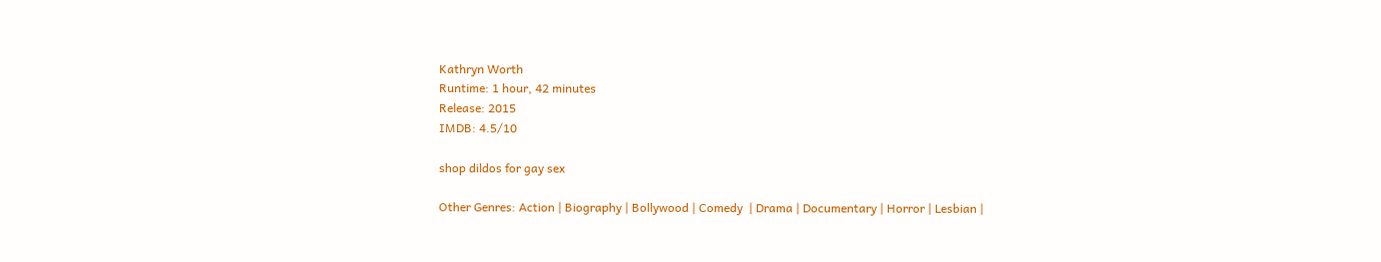Kathryn Worth
Runtime: 1 hour, 42 minutes
Release: 2015
IMDB: 4.5/10

shop dildos for gay sex

Other Genres: Action | Biography | Bollywood | Comedy  | Drama | Documentary | Horror | Lesbian |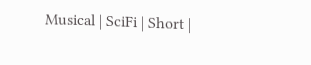Musical | SciFi | Short |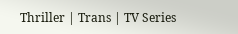Thriller | Trans | TV Series